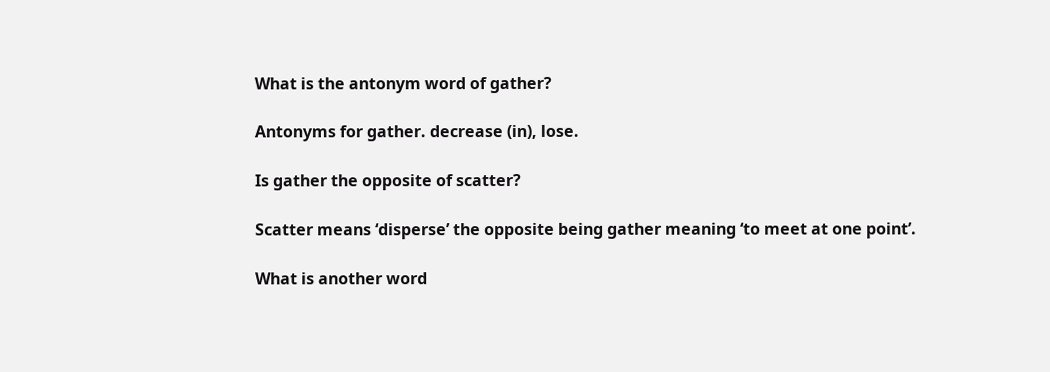What is the antonym word of gather?

Antonyms for gather. decrease (in), lose.

Is gather the opposite of scatter?

Scatter means ‘disperse’ the opposite being gather meaning ‘to meet at one point’.

What is another word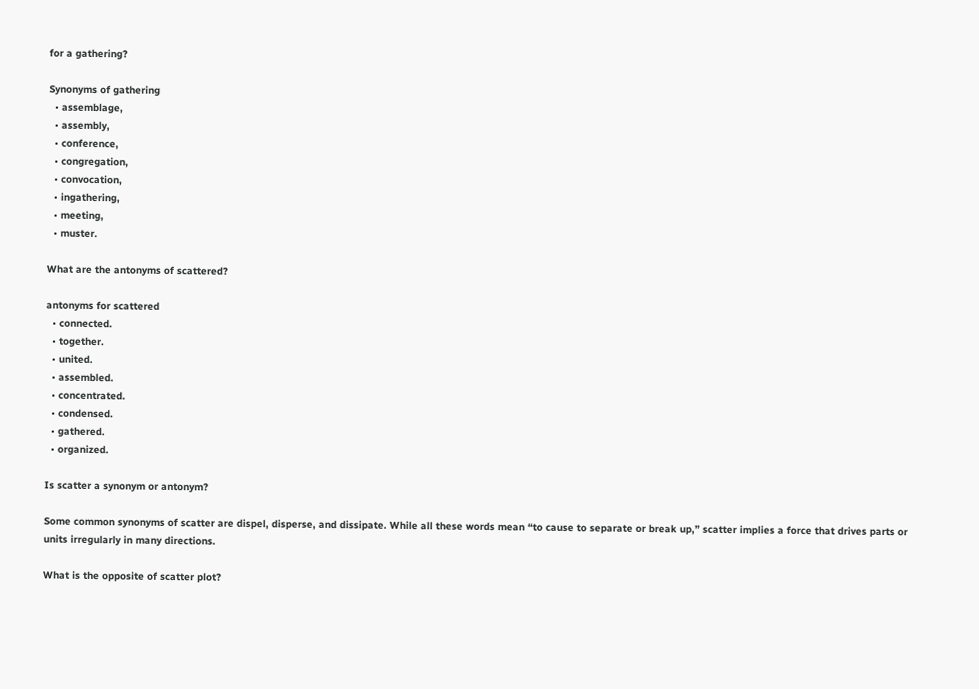for a gathering?

Synonyms of gathering
  • assemblage,
  • assembly,
  • conference,
  • congregation,
  • convocation,
  • ingathering,
  • meeting,
  • muster.

What are the antonyms of scattered?

antonyms for scattered
  • connected.
  • together.
  • united.
  • assembled.
  • concentrated.
  • condensed.
  • gathered.
  • organized.

Is scatter a synonym or antonym?

Some common synonyms of scatter are dispel, disperse, and dissipate. While all these words mean “to cause to separate or break up,” scatter implies a force that drives parts or units irregularly in many directions.

What is the opposite of scatter plot?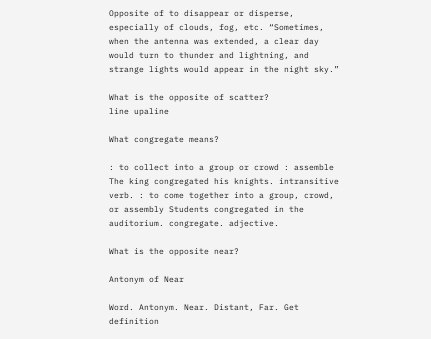Opposite of to disappear or disperse, especially of clouds, fog, etc. “Sometimes, when the antenna was extended, a clear day would turn to thunder and lightning, and strange lights would appear in the night sky.”

What is the opposite of scatter?
line upaline

What congregate means?

: to collect into a group or crowd : assemble The king congregated his knights. intransitive verb. : to come together into a group, crowd, or assembly Students congregated in the auditorium. congregate. adjective.

What is the opposite near?

Antonym of Near

Word. Antonym. Near. Distant, Far. Get definition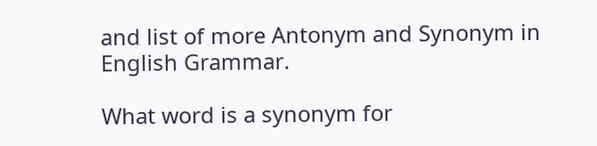and list of more Antonym and Synonym in English Grammar.

What word is a synonym for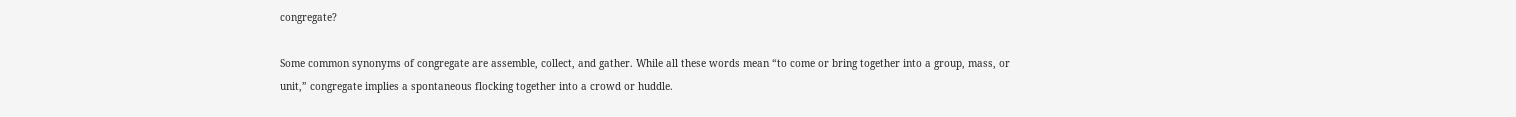congregate?

Some common synonyms of congregate are assemble, collect, and gather. While all these words mean “to come or bring together into a group, mass, or unit,” congregate implies a spontaneous flocking together into a crowd or huddle.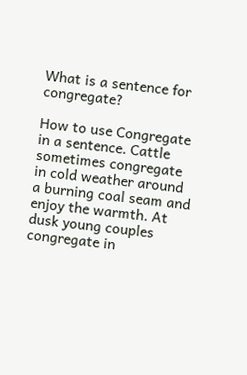What is a sentence for congregate?

How to use Congregate in a sentence. Cattle sometimes congregate in cold weather around a burning coal seam and enjoy the warmth. At dusk young couples congregate in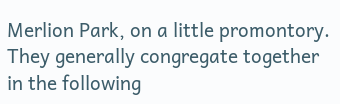Merlion Park, on a little promontory. They generally congregate together in the following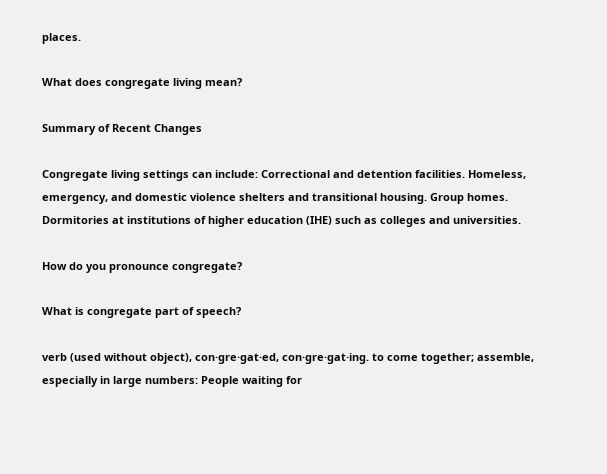places.

What does congregate living mean?

Summary of Recent Changes

Congregate living settings can include: Correctional and detention facilities. Homeless, emergency, and domestic violence shelters and transitional housing. Group homes. Dormitories at institutions of higher education (IHE) such as colleges and universities.

How do you pronounce congregate?

What is congregate part of speech?

verb (used without object), con·gre·gat·ed, con·gre·gat·ing. to come together; assemble, especially in large numbers: People waiting for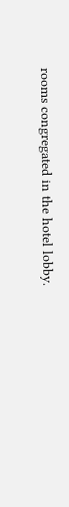rooms congregated in the hotel lobby.